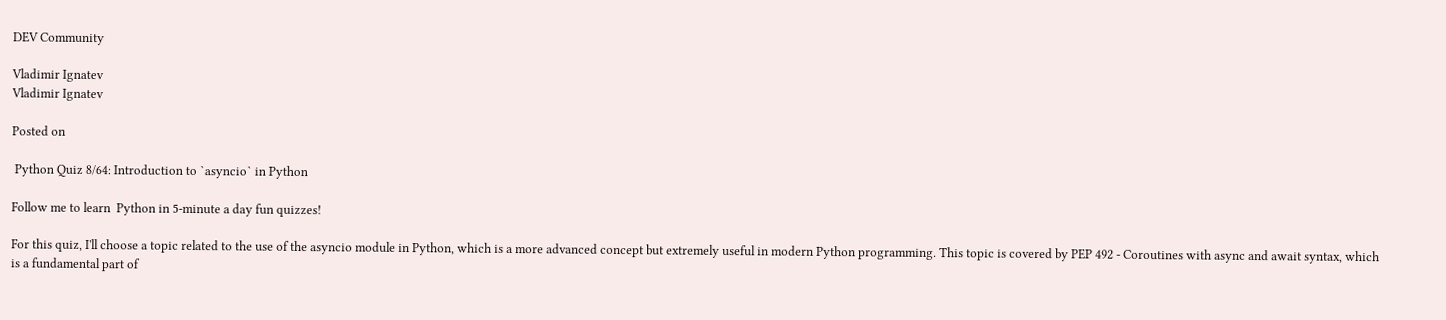DEV Community

Vladimir Ignatev
Vladimir Ignatev

Posted on

 Python Quiz 8/64: Introduction to `asyncio` in Python

Follow me to learn  Python in 5-minute a day fun quizzes!

For this quiz, I'll choose a topic related to the use of the asyncio module in Python, which is a more advanced concept but extremely useful in modern Python programming. This topic is covered by PEP 492 - Coroutines with async and await syntax, which is a fundamental part of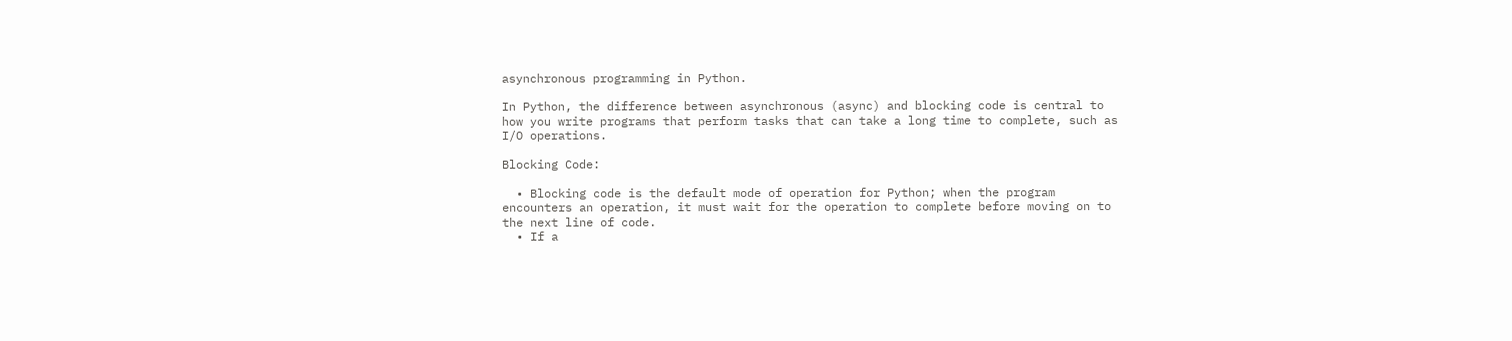asynchronous programming in Python.

In Python, the difference between asynchronous (async) and blocking code is central to how you write programs that perform tasks that can take a long time to complete, such as I/O operations.

Blocking Code:

  • Blocking code is the default mode of operation for Python; when the program encounters an operation, it must wait for the operation to complete before moving on to the next line of code.
  • If a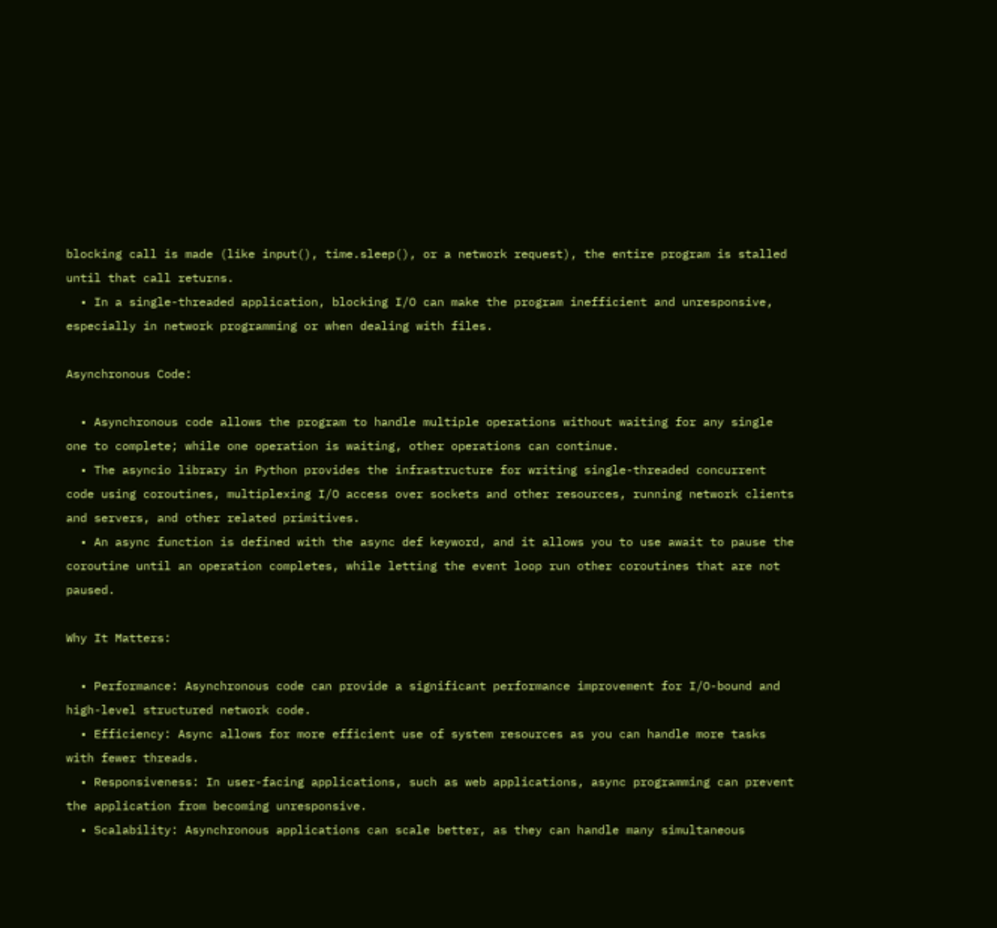blocking call is made (like input(), time.sleep(), or a network request), the entire program is stalled until that call returns.
  • In a single-threaded application, blocking I/O can make the program inefficient and unresponsive, especially in network programming or when dealing with files.

Asynchronous Code:

  • Asynchronous code allows the program to handle multiple operations without waiting for any single one to complete; while one operation is waiting, other operations can continue.
  • The asyncio library in Python provides the infrastructure for writing single-threaded concurrent code using coroutines, multiplexing I/O access over sockets and other resources, running network clients and servers, and other related primitives.
  • An async function is defined with the async def keyword, and it allows you to use await to pause the coroutine until an operation completes, while letting the event loop run other coroutines that are not paused.

Why It Matters:

  • Performance: Asynchronous code can provide a significant performance improvement for I/O-bound and high-level structured network code.
  • Efficiency: Async allows for more efficient use of system resources as you can handle more tasks with fewer threads.
  • Responsiveness: In user-facing applications, such as web applications, async programming can prevent the application from becoming unresponsive.
  • Scalability: Asynchronous applications can scale better, as they can handle many simultaneous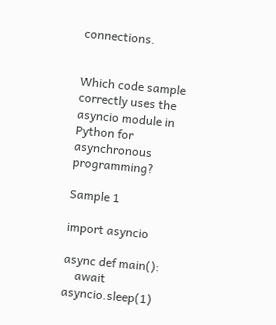connections.


Which code sample correctly uses the asyncio module in Python for asynchronous programming?

Sample 1

import asyncio

async def main():
    await asyncio.sleep(1)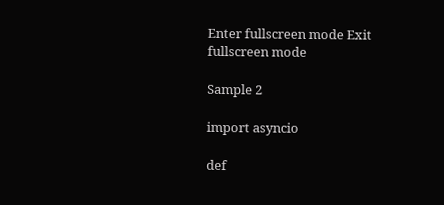Enter fullscreen mode Exit fullscreen mode

Sample 2

import asyncio

def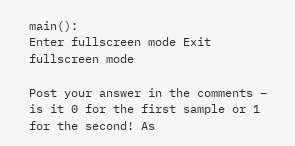main():
Enter fullscreen mode Exit fullscreen mode

Post your answer in the comments – is it 0 for the first sample or 1 for the second! As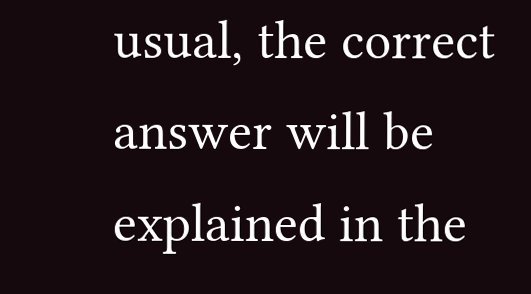usual, the correct answer will be explained in the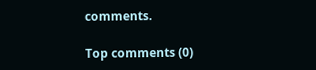comments.

Top comments (0)